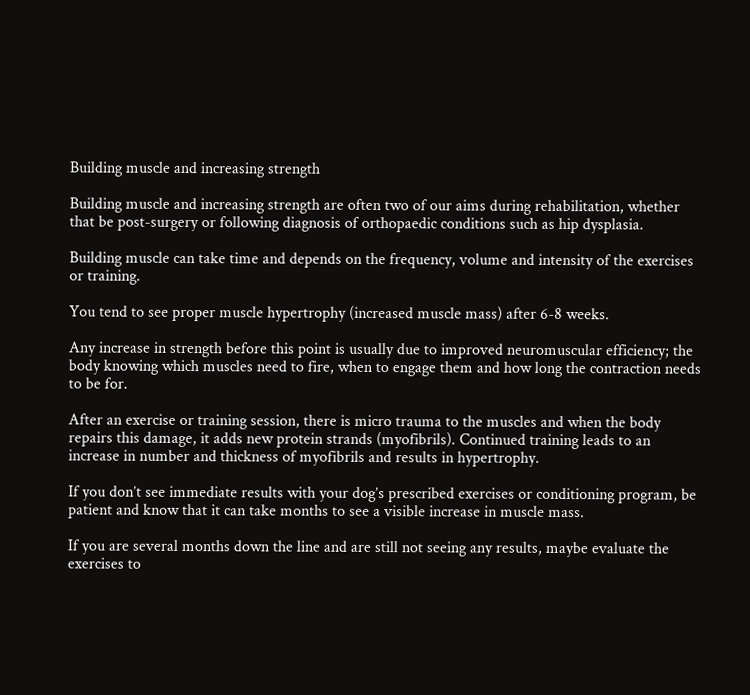Building muscle and increasing strength

Building muscle and increasing strength are often two of our aims during rehabilitation, whether that be post-surgery or following diagnosis of orthopaedic conditions such as hip dysplasia.

Building muscle can take time and depends on the frequency, volume and intensity of the exercises or training.

You tend to see proper muscle hypertrophy (increased muscle mass) after 6-8 weeks.

Any increase in strength before this point is usually due to improved neuromuscular efficiency; the body knowing which muscles need to fire, when to engage them and how long the contraction needs to be for.

After an exercise or training session, there is micro trauma to the muscles and when the body repairs this damage, it adds new protein strands (myofibrils). Continued training leads to an increase in number and thickness of myofibrils and results in hypertrophy.

If you don’t see immediate results with your dog’s prescribed exercises or conditioning program, be patient and know that it can take months to see a visible increase in muscle mass.

If you are several months down the line and are still not seeing any results, maybe evaluate the exercises to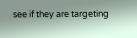see if they are targeting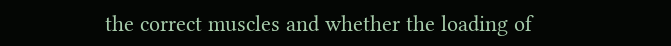the correct muscles and whether the loading of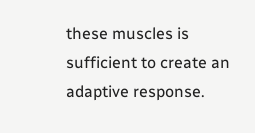these muscles is sufficient to create an adaptive response.